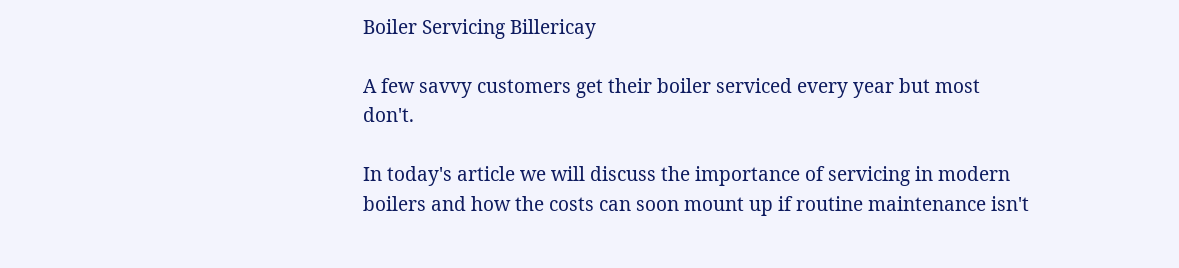Boiler Servicing Billericay

A few savvy customers get their boiler serviced every year but most don't.

In today's article we will discuss the importance of servicing in modern boilers and how the costs can soon mount up if routine maintenance isn't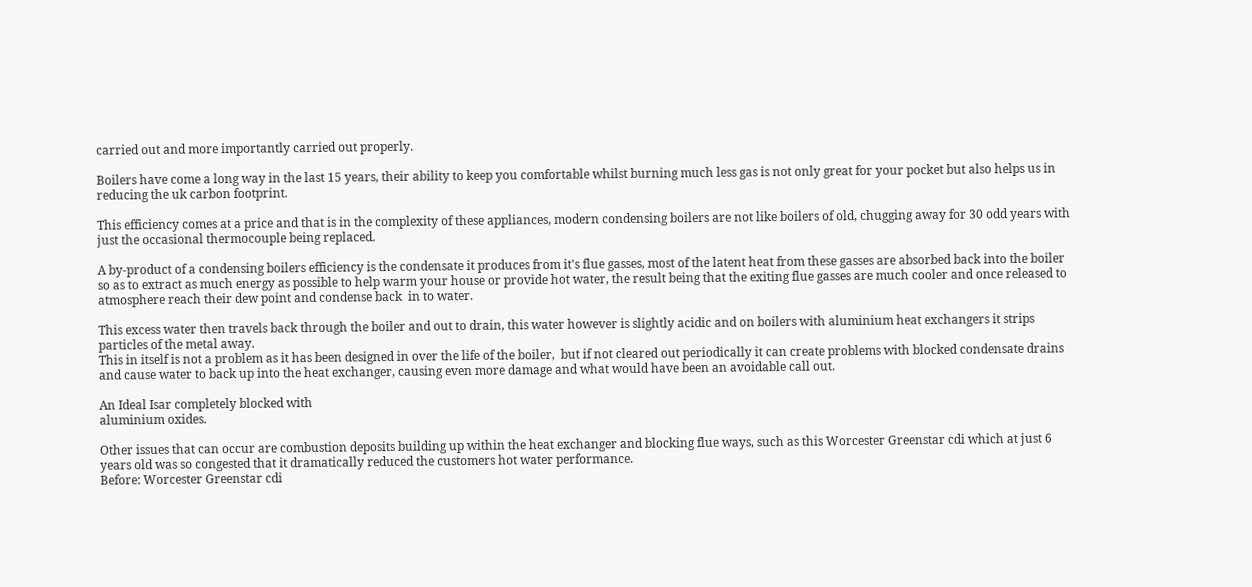carried out and more importantly carried out properly.

Boilers have come a long way in the last 15 years, their ability to keep you comfortable whilst burning much less gas is not only great for your pocket but also helps us in reducing the uk carbon footprint.

This efficiency comes at a price and that is in the complexity of these appliances, modern condensing boilers are not like boilers of old, chugging away for 30 odd years with just the occasional thermocouple being replaced.

A by-product of a condensing boilers efficiency is the condensate it produces from it's flue gasses, most of the latent heat from these gasses are absorbed back into the boiler so as to extract as much energy as possible to help warm your house or provide hot water, the result being that the exiting flue gasses are much cooler and once released to atmosphere reach their dew point and condense back  in to water.

This excess water then travels back through the boiler and out to drain, this water however is slightly acidic and on boilers with aluminium heat exchangers it strips particles of the metal away.
This in itself is not a problem as it has been designed in over the life of the boiler,  but if not cleared out periodically it can create problems with blocked condensate drains and cause water to back up into the heat exchanger, causing even more damage and what would have been an avoidable call out.

An Ideal Isar completely blocked with
aluminium oxides.

Other issues that can occur are combustion deposits building up within the heat exchanger and blocking flue ways, such as this Worcester Greenstar cdi which at just 6 years old was so congested that it dramatically reduced the customers hot water performance.
Before: Worcester Greenstar cdi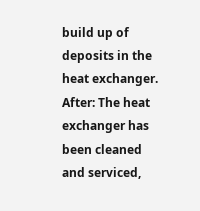build up of deposits in the heat exchanger.
After: The heat exchanger has been cleaned and serviced,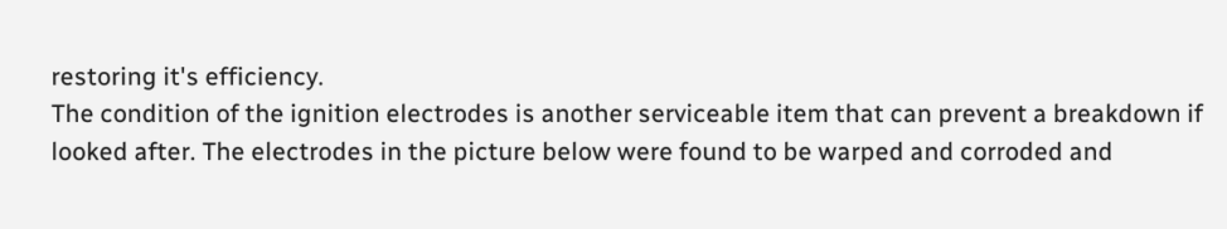restoring it's efficiency.
The condition of the ignition electrodes is another serviceable item that can prevent a breakdown if looked after. The electrodes in the picture below were found to be warped and corroded and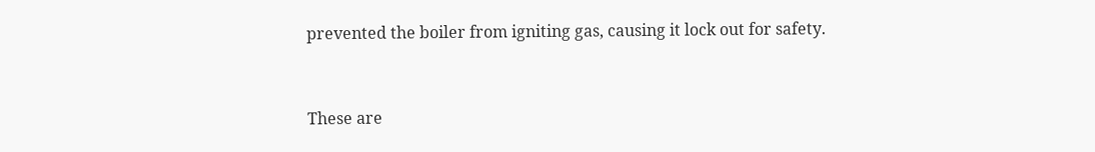prevented the boiler from igniting gas, causing it lock out for safety.


These are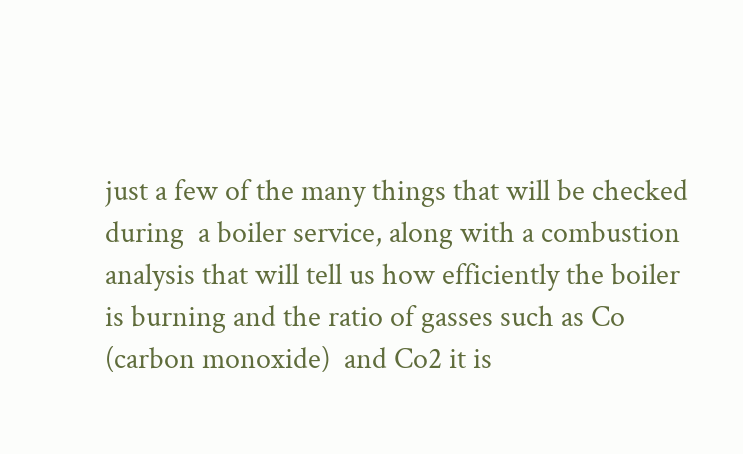just a few of the many things that will be checked during  a boiler service, along with a combustion analysis that will tell us how efficiently the boiler is burning and the ratio of gasses such as Co (carbon monoxide)  and Co2 it is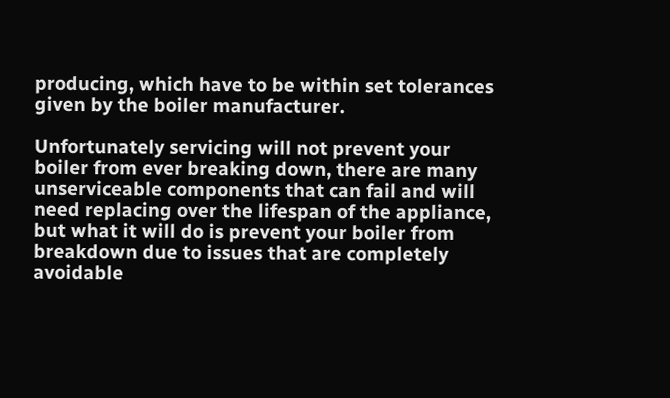producing, which have to be within set tolerances given by the boiler manufacturer.

Unfortunately servicing will not prevent your boiler from ever breaking down, there are many unserviceable components that can fail and will need replacing over the lifespan of the appliance, but what it will do is prevent your boiler from breakdown due to issues that are completely avoidable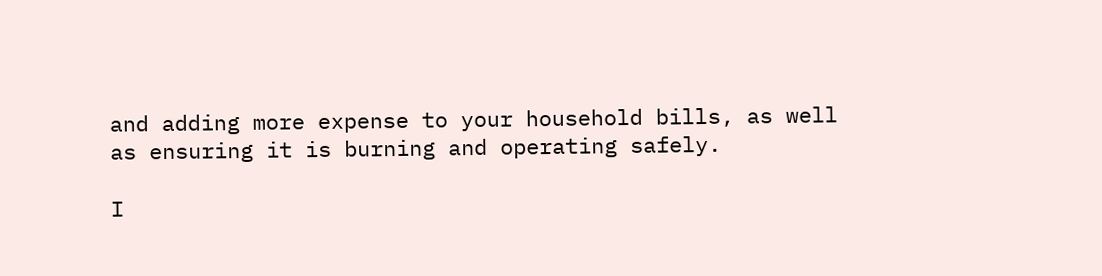and adding more expense to your household bills, as well as ensuring it is burning and operating safely.

I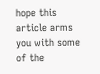hope this article arms you with some of the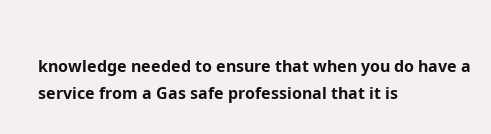knowledge needed to ensure that when you do have a service from a Gas safe professional that it is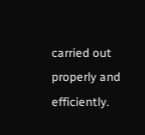carried out properly and efficiently.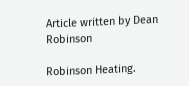Article written by Dean Robinson

Robinson Heating.